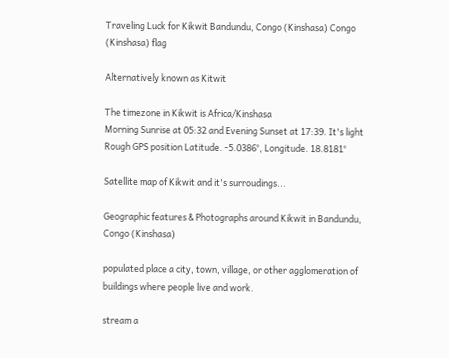Traveling Luck for Kikwit Bandundu, Congo (Kinshasa) Congo (Kinshasa) flag

Alternatively known as Kitwit

The timezone in Kikwit is Africa/Kinshasa
Morning Sunrise at 05:32 and Evening Sunset at 17:39. It's light
Rough GPS position Latitude. -5.0386°, Longitude. 18.8181°

Satellite map of Kikwit and it's surroudings...

Geographic features & Photographs around Kikwit in Bandundu, Congo (Kinshasa)

populated place a city, town, village, or other agglomeration of buildings where people live and work.

stream a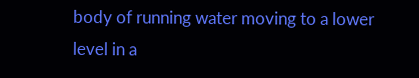body of running water moving to a lower level in a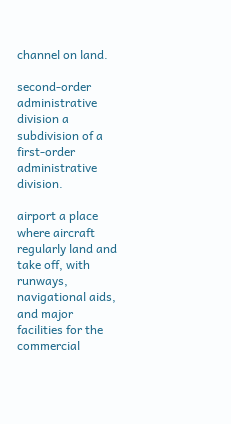channel on land.

second-order administrative division a subdivision of a first-order administrative division.

airport a place where aircraft regularly land and take off, with runways, navigational aids, and major facilities for the commercial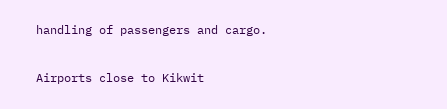handling of passengers and cargo.

Airports close to Kikwit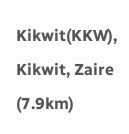Kikwit(KKW), Kikwit, Zaire (7.9km)